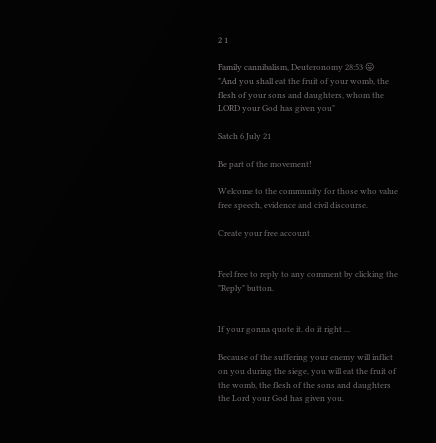2 1

Family cannibalism, Deuteronomy 28:53 😛
"And you shall eat the fruit of your womb, the flesh of your sons and daughters, whom the LORD your God has given you"

Satch 6 July 21

Be part of the movement!

Welcome to the community for those who value free speech, evidence and civil discourse.

Create your free account


Feel free to reply to any comment by clicking the "Reply" button.


If your gonna quote it. do it right ...

Because of the suffering your enemy will inflict on you during the siege, you will eat the fruit of the womb, the flesh of the sons and daughters the Lord your God has given you.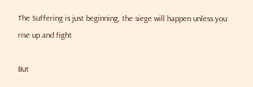The Suffering is just beginning, the siege will happen unless you rise up and fight

But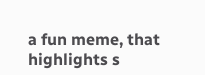a fun meme, that highlights s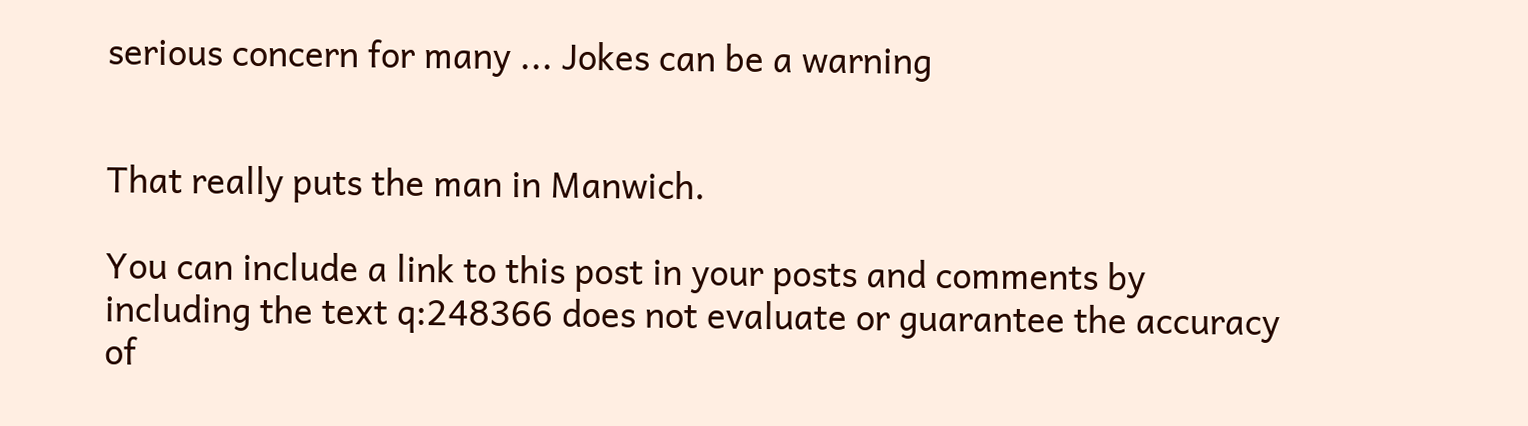serious concern for many ... Jokes can be a warning


That really puts the man in Manwich.

You can include a link to this post in your posts and comments by including the text q:248366 does not evaluate or guarantee the accuracy of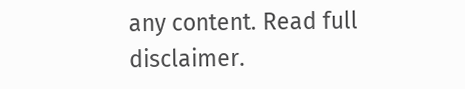any content. Read full disclaimer.